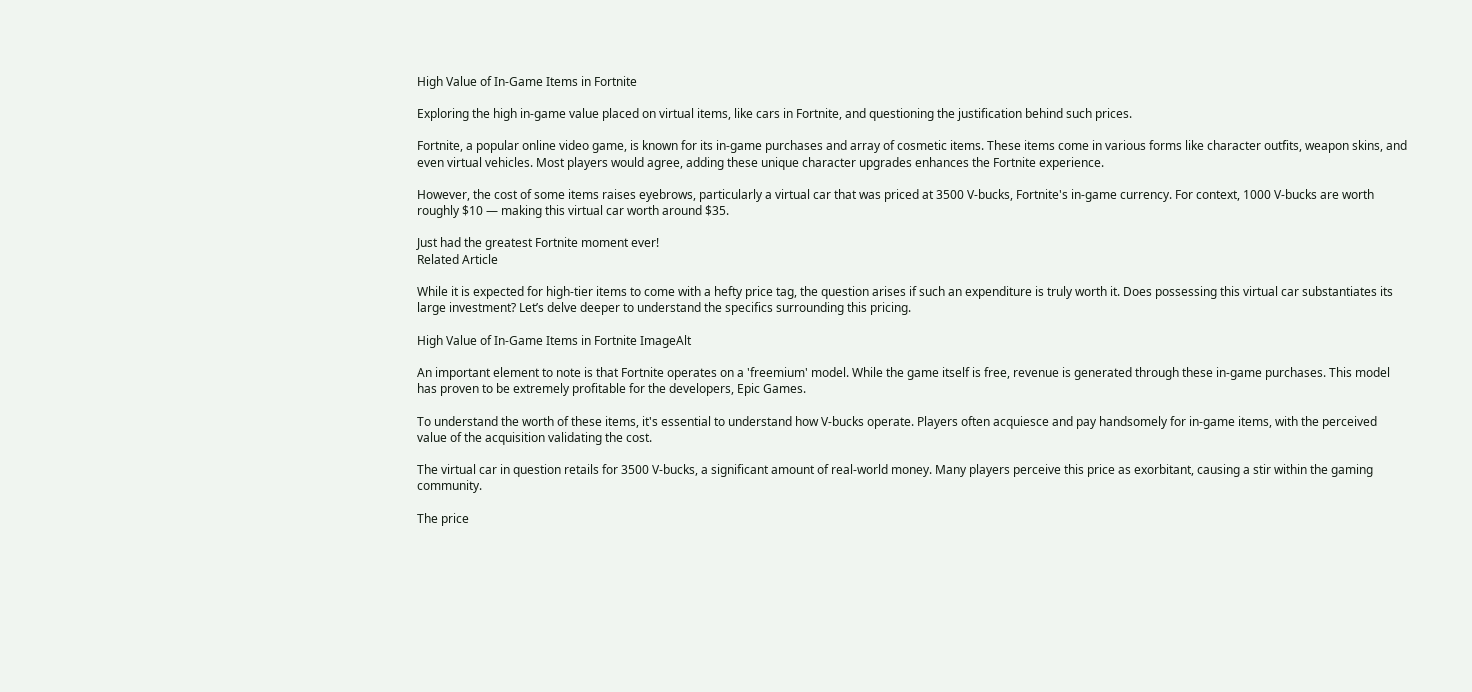High Value of In-Game Items in Fortnite

Exploring the high in-game value placed on virtual items, like cars in Fortnite, and questioning the justification behind such prices.

Fortnite, a popular online video game, is known for its in-game purchases and array of cosmetic items. These items come in various forms like character outfits, weapon skins, and even virtual vehicles. Most players would agree, adding these unique character upgrades enhances the Fortnite experience.

However, the cost of some items raises eyebrows, particularly a virtual car that was priced at 3500 V-bucks, Fortnite's in-game currency. For context, 1000 V-bucks are worth roughly $10 — making this virtual car worth around $35.

Just had the greatest Fortnite moment ever!
Related Article

While it is expected for high-tier items to come with a hefty price tag, the question arises if such an expenditure is truly worth it. Does possessing this virtual car substantiates its large investment? Let’s delve deeper to understand the specifics surrounding this pricing.

High Value of In-Game Items in Fortnite ImageAlt

An important element to note is that Fortnite operates on a 'freemium' model. While the game itself is free, revenue is generated through these in-game purchases. This model has proven to be extremely profitable for the developers, Epic Games.

To understand the worth of these items, it's essential to understand how V-bucks operate. Players often acquiesce and pay handsomely for in-game items, with the perceived value of the acquisition validating the cost.

The virtual car in question retails for 3500 V-bucks, a significant amount of real-world money. Many players perceive this price as exorbitant, causing a stir within the gaming community.

The price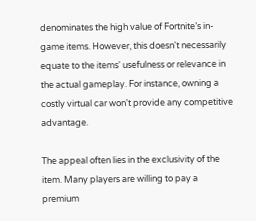denominates the high value of Fortnite’s in-game items. However, this doesn't necessarily equate to the items' usefulness or relevance in the actual gameplay. For instance, owning a costly virtual car won't provide any competitive advantage.

The appeal often lies in the exclusivity of the item. Many players are willing to pay a premium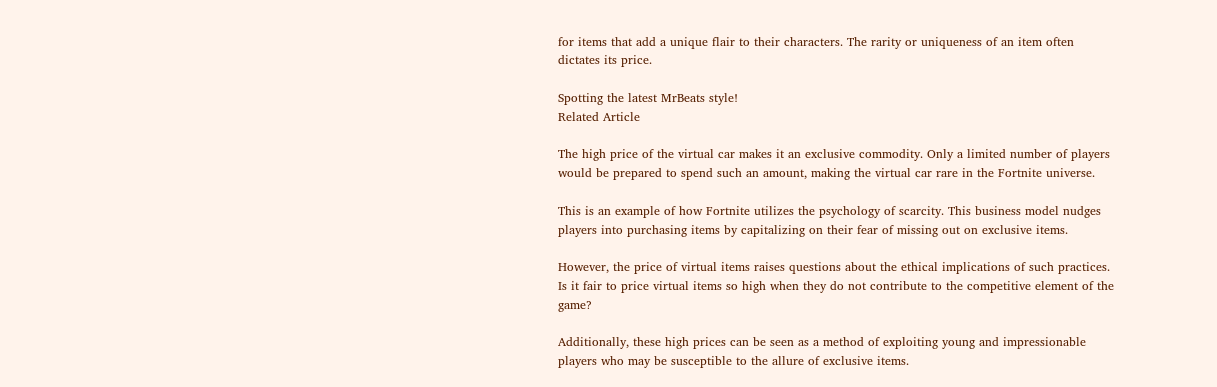for items that add a unique flair to their characters. The rarity or uniqueness of an item often dictates its price.

Spotting the latest MrBeats style!
Related Article

The high price of the virtual car makes it an exclusive commodity. Only a limited number of players would be prepared to spend such an amount, making the virtual car rare in the Fortnite universe.

This is an example of how Fortnite utilizes the psychology of scarcity. This business model nudges players into purchasing items by capitalizing on their fear of missing out on exclusive items.

However, the price of virtual items raises questions about the ethical implications of such practices. Is it fair to price virtual items so high when they do not contribute to the competitive element of the game?

Additionally, these high prices can be seen as a method of exploiting young and impressionable players who may be susceptible to the allure of exclusive items.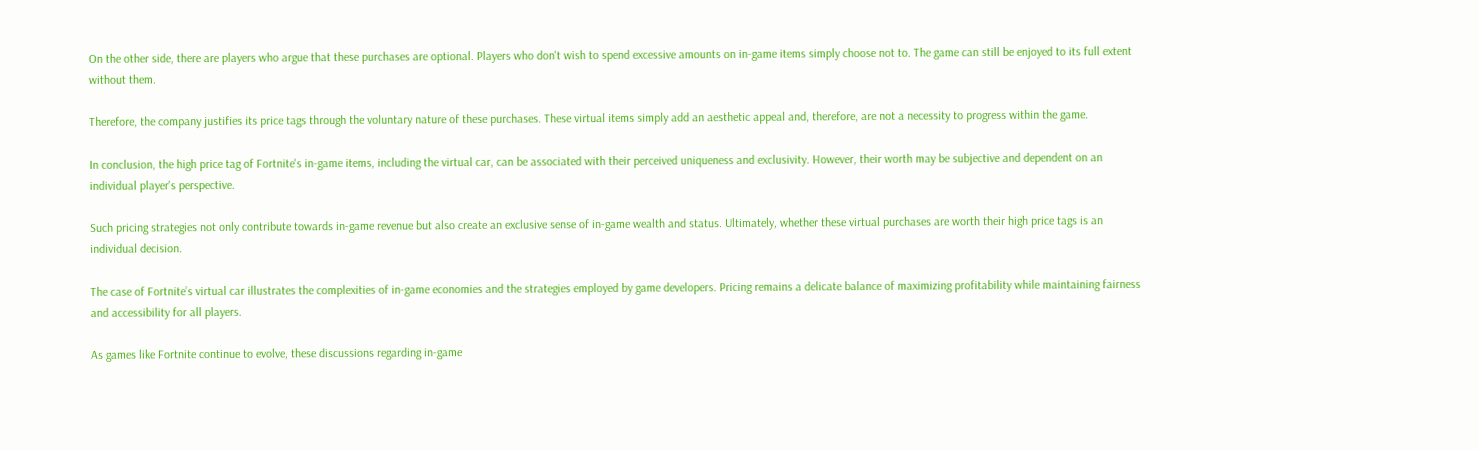On the other side, there are players who argue that these purchases are optional. Players who don't wish to spend excessive amounts on in-game items simply choose not to. The game can still be enjoyed to its full extent without them.

Therefore, the company justifies its price tags through the voluntary nature of these purchases. These virtual items simply add an aesthetic appeal and, therefore, are not a necessity to progress within the game.

In conclusion, the high price tag of Fortnite's in-game items, including the virtual car, can be associated with their perceived uniqueness and exclusivity. However, their worth may be subjective and dependent on an individual player's perspective.

Such pricing strategies not only contribute towards in-game revenue but also create an exclusive sense of in-game wealth and status. Ultimately, whether these virtual purchases are worth their high price tags is an individual decision.

The case of Fortnite’s virtual car illustrates the complexities of in-game economies and the strategies employed by game developers. Pricing remains a delicate balance of maximizing profitability while maintaining fairness and accessibility for all players.

As games like Fortnite continue to evolve, these discussions regarding in-game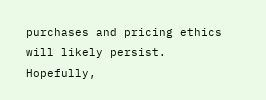purchases and pricing ethics will likely persist. Hopefully,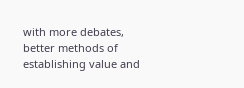with more debates, better methods of establishing value and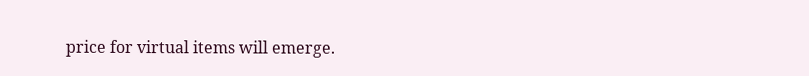price for virtual items will emerge.